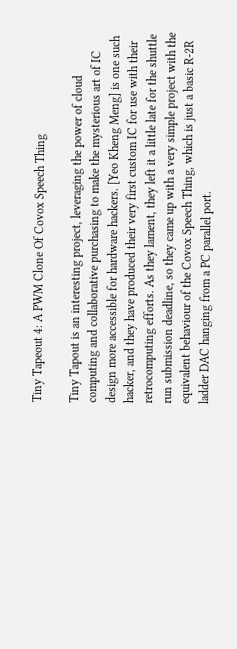Tiny Tapeout 4: A PWM Clone Of Covox Speech Thing

Tiny Tapout is an interesting project, leveraging the power of cloud computing and collaborative purchasing to make the mysterious art of IC design more accessible for hardware hackers. [Yeo Kheng Meng] is one such hacker, and they have produced their very first custom IC for use with their retrocomputing efforts. As they lament, they left it a little late for the shuttle run submission deadline, so they came up with a very simple project with the equivalent behaviour of the Covox Speech Thing, which is just a basic R-2R ladder DAC hanging from a PC parallel port.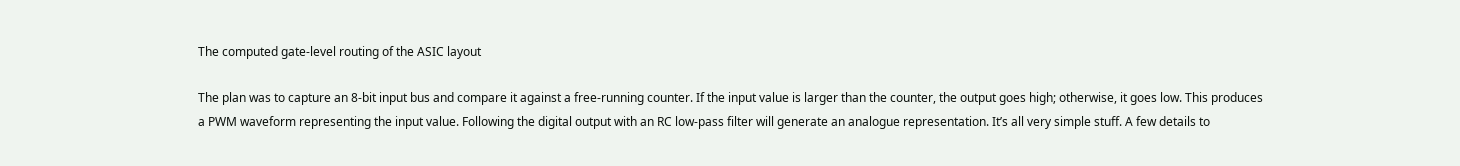The computed gate-level routing of the ASIC layout

The plan was to capture an 8-bit input bus and compare it against a free-running counter. If the input value is larger than the counter, the output goes high; otherwise, it goes low. This produces a PWM waveform representing the input value. Following the digital output with an RC low-pass filter will generate an analogue representation. It’s all very simple stuff. A few details to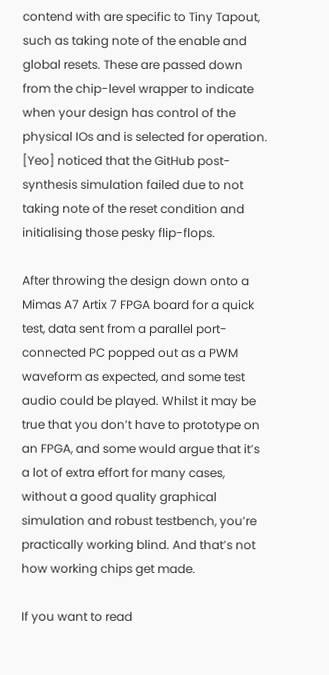contend with are specific to Tiny Tapout, such as taking note of the enable and global resets. These are passed down from the chip-level wrapper to indicate when your design has control of the physical IOs and is selected for operation. [Yeo] noticed that the GitHub post-synthesis simulation failed due to not taking note of the reset condition and initialising those pesky flip-flops.

After throwing the design down onto a Mimas A7 Artix 7 FPGA board for a quick test, data sent from a parallel port-connected PC popped out as a PWM waveform as expected, and some test audio could be played. Whilst it may be true that you don’t have to prototype on an FPGA, and some would argue that it’s a lot of extra effort for many cases, without a good quality graphical simulation and robust testbench, you’re practically working blind. And that’s not how working chips get made.

If you want to read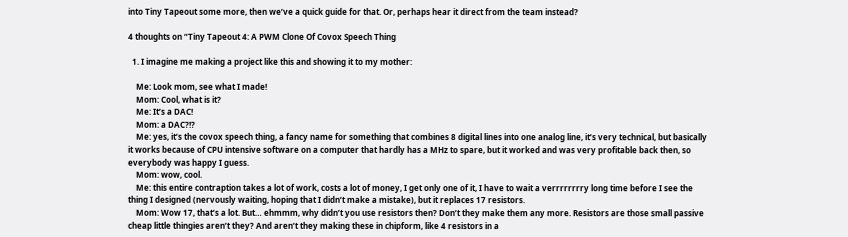into Tiny Tapeout some more, then we’ve a quick guide for that. Or, perhaps hear it direct from the team instead?

4 thoughts on “Tiny Tapeout 4: A PWM Clone Of Covox Speech Thing

  1. I imagine me making a project like this and showing it to my mother:

    Me: Look mom, see what I made!
    Mom: Cool, what is it?
    Me: It’s a DAC!
    Mom: a DAC?!?
    Me: yes, it’s the covox speech thing, a fancy name for something that combines 8 digital lines into one analog line, it’s very technical, but basically it works because of CPU intensive software on a computer that hardly has a MHz to spare, but it worked and was very profitable back then, so everybody was happy I guess.
    Mom: wow, cool.
    Me: this entire contraption takes a lot of work, costs a lot of money, I get only one of it, I have to wait a verrrrrrrry long time before I see the thing I designed (nervously waiting, hoping that I didn’t make a mistake), but it replaces 17 resistors.
    Mom: Wow 17, that’s a lot. But… ehmmm, why didn’t you use resistors then? Don’t they make them any more. Resistors are those small passive cheap little thingies aren’t they? And aren’t they making these in chipform, like 4 resistors in a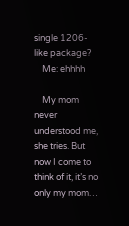single 1206-like package?
    Me: ehhhh

    My mom never understood me, she tries. But now I come to think of it, it’s no only my mom…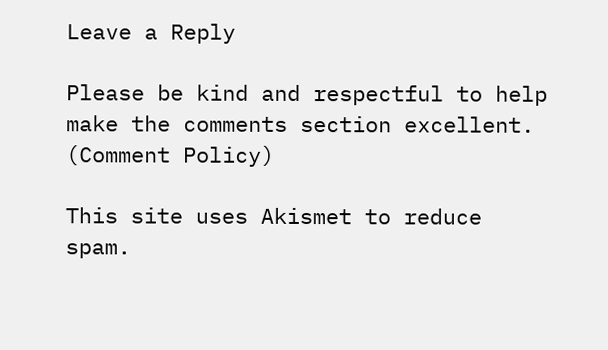Leave a Reply

Please be kind and respectful to help make the comments section excellent. (Comment Policy)

This site uses Akismet to reduce spam.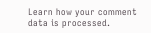Learn how your comment data is processed.